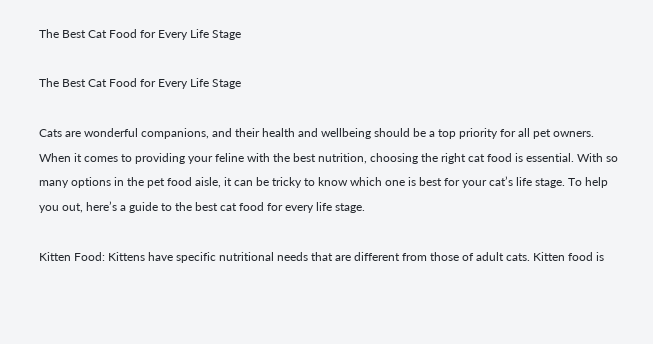The Best Cat Food for Every Life Stage

The Best Cat Food for Every Life Stage

Cats are wonderful companions, and their health and wellbeing should be a top priority for all pet owners. When it comes to providing your feline with the best nutrition, choosing the right cat food is essential. With so many options in the pet food aisle, it can be tricky to know which one is best for your cat’s life stage. To help you out, here’s a guide to the best cat food for every life stage.

Kitten Food: Kittens have specific nutritional needs that are different from those of adult cats. Kitten food is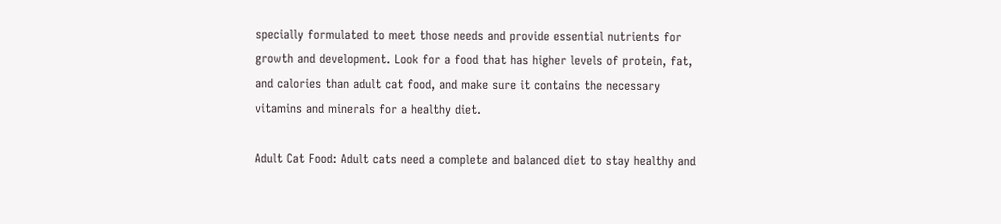specially formulated to meet those needs and provide essential nutrients for growth and development. Look for a food that has higher levels of protein, fat, and calories than adult cat food, and make sure it contains the necessary vitamins and minerals for a healthy diet.

Adult Cat Food: Adult cats need a complete and balanced diet to stay healthy and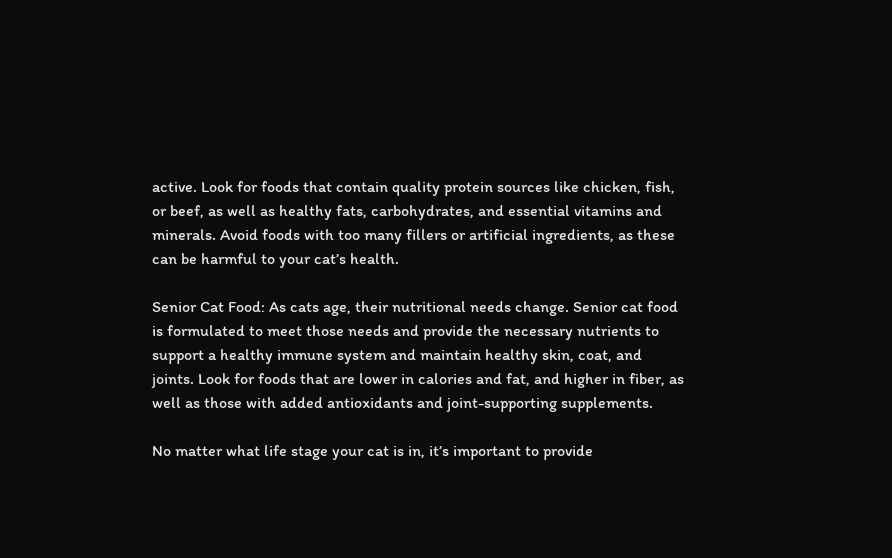active. Look for foods that contain quality protein sources like chicken, fish, or beef, as well as healthy fats, carbohydrates, and essential vitamins and minerals. Avoid foods with too many fillers or artificial ingredients, as these can be harmful to your cat’s health.

Senior Cat Food: As cats age, their nutritional needs change. Senior cat food is formulated to meet those needs and provide the necessary nutrients to support a healthy immune system and maintain healthy skin, coat, and joints. Look for foods that are lower in calories and fat, and higher in fiber, as well as those with added antioxidants and joint-supporting supplements.

No matter what life stage your cat is in, it’s important to provide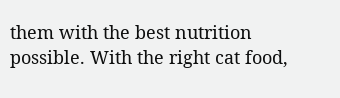them with the best nutrition possible. With the right cat food,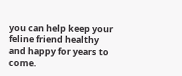you can help keep your feline friend healthy and happy for years to come.